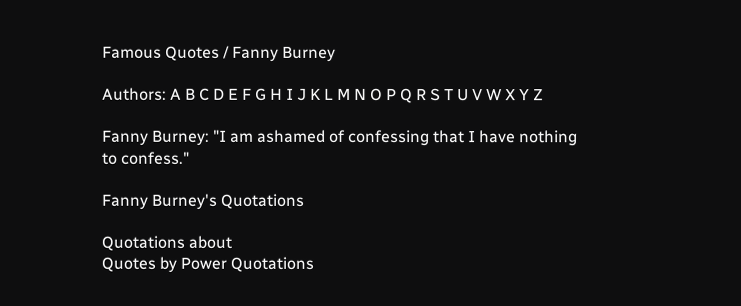Famous Quotes / Fanny Burney

Authors: A B C D E F G H I J K L M N O P Q R S T U V W X Y Z

Fanny Burney: "I am ashamed of confessing that I have nothing to confess."

Fanny Burney's Quotations

Quotations about
Quotes by Power Quotations